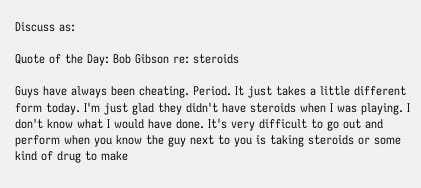Discuss as:

Quote of the Day: Bob Gibson re: steroids

Guys have always been cheating. Period. It just takes a little different form today. I'm just glad they didn't have steroids when I was playing. I don't know what I would have done. It's very difficult to go out and perform when you know the guy next to you is taking steroids or some kind of drug to make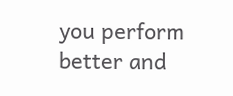you perform better and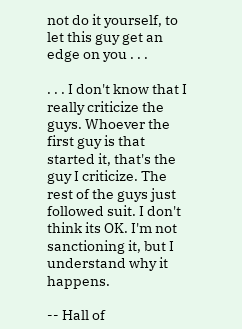not do it yourself, to let this guy get an edge on you . . .

. . . I don't know that I really criticize the guys. Whoever the first guy is that started it, that's the guy I criticize. The rest of the guys just followed suit. I don't think its OK. I'm not sanctioning it, but I understand why it happens.

-- Hall of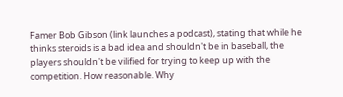Famer Bob Gibson (link launches a podcast), stating that while he thinks steroids is a bad idea and shouldn't be in baseball, the players shouldn't be vilified for trying to keep up with the competition. How reasonable. Why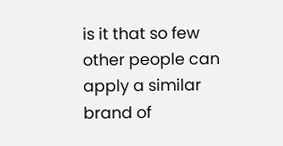is it that so few other people can apply a similar brand of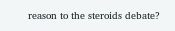reason to the steroids debate?